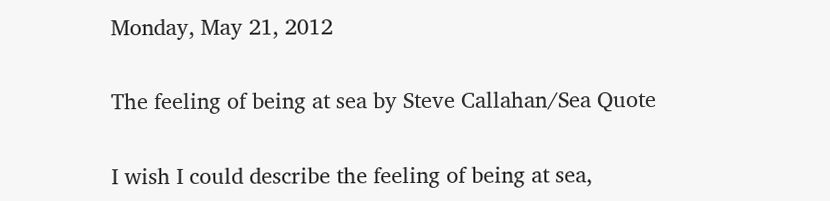Monday, May 21, 2012

The feeling of being at sea by Steve Callahan/Sea Quote

I wish I could describe the feeling of being at sea,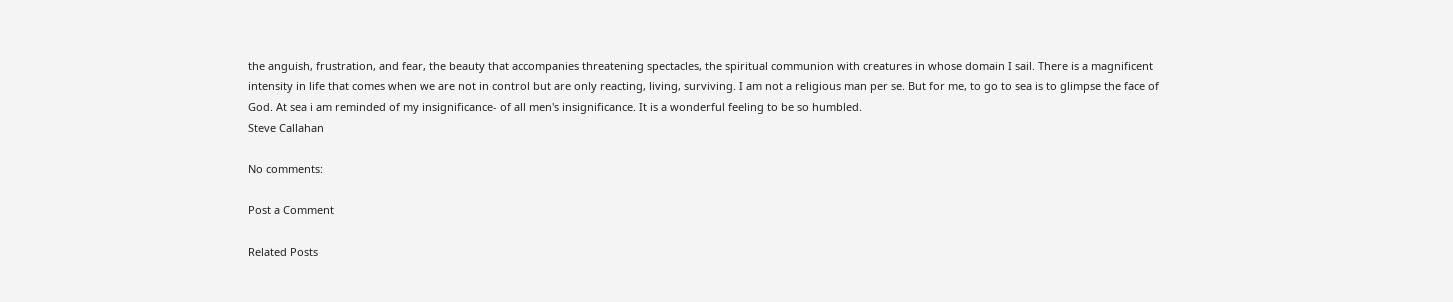the anguish, frustration, and fear, the beauty that accompanies threatening spectacles, the spiritual communion with creatures in whose domain I sail. There is a magnificent intensity in life that comes when we are not in control but are only reacting, living, surviving. I am not a religious man per se. But for me, to go to sea is to glimpse the face of God. At sea i am reminded of my insignificance- of all men's insignificance. It is a wonderful feeling to be so humbled.
Steve Callahan

No comments:

Post a Comment

Related Posts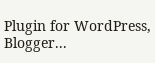Plugin for WordPress, Blogger...